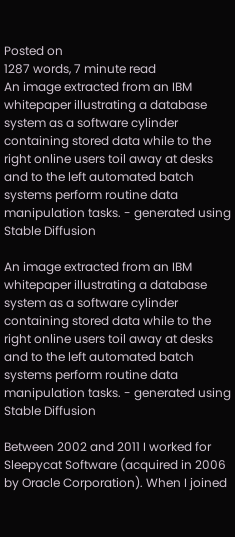Posted on
1287 words, 7 minute read
An image extracted from an IBM whitepaper illustrating a database system as a software cylinder containing stored data while to the right online users toil away at desks and to the left automated batch systems perform routine data manipulation tasks. - generated using Stable Diffusion

An image extracted from an IBM whitepaper illustrating a database system as a software cylinder containing stored data while to the right online users toil away at desks and to the left automated batch systems perform routine data manipulation tasks. - generated using Stable Diffusion

Between 2002 and 2011 I worked for Sleepycat Software (acquired in 2006 by Oracle Corporation). When I joined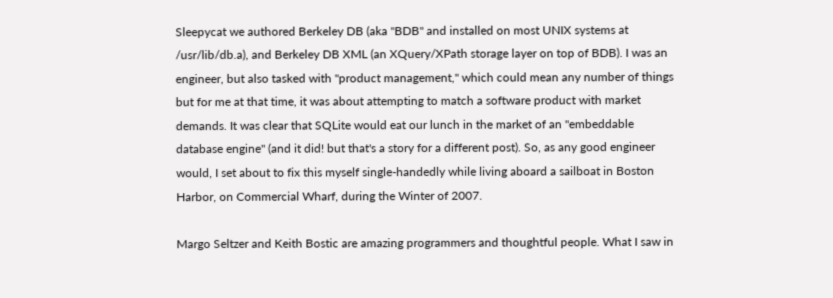Sleepycat we authored Berkeley DB (aka "BDB" and installed on most UNIX systems at /usr/lib/db.a), and Berkeley DB XML (an XQuery/XPath storage layer on top of BDB). I was an engineer, but also tasked with "product management," which could mean any number of things but for me at that time, it was about attempting to match a software product with market demands. It was clear that SQLite would eat our lunch in the market of an "embeddable database engine" (and it did! but that's a story for a different post). So, as any good engineer would, I set about to fix this myself single-handedly while living aboard a sailboat in Boston Harbor, on Commercial Wharf, during the Winter of 2007.

Margo Seltzer and Keith Bostic are amazing programmers and thoughtful people. What I saw in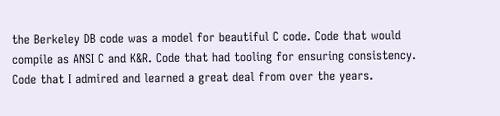the Berkeley DB code was a model for beautiful C code. Code that would compile as ANSI C and K&R. Code that had tooling for ensuring consistency. Code that I admired and learned a great deal from over the years.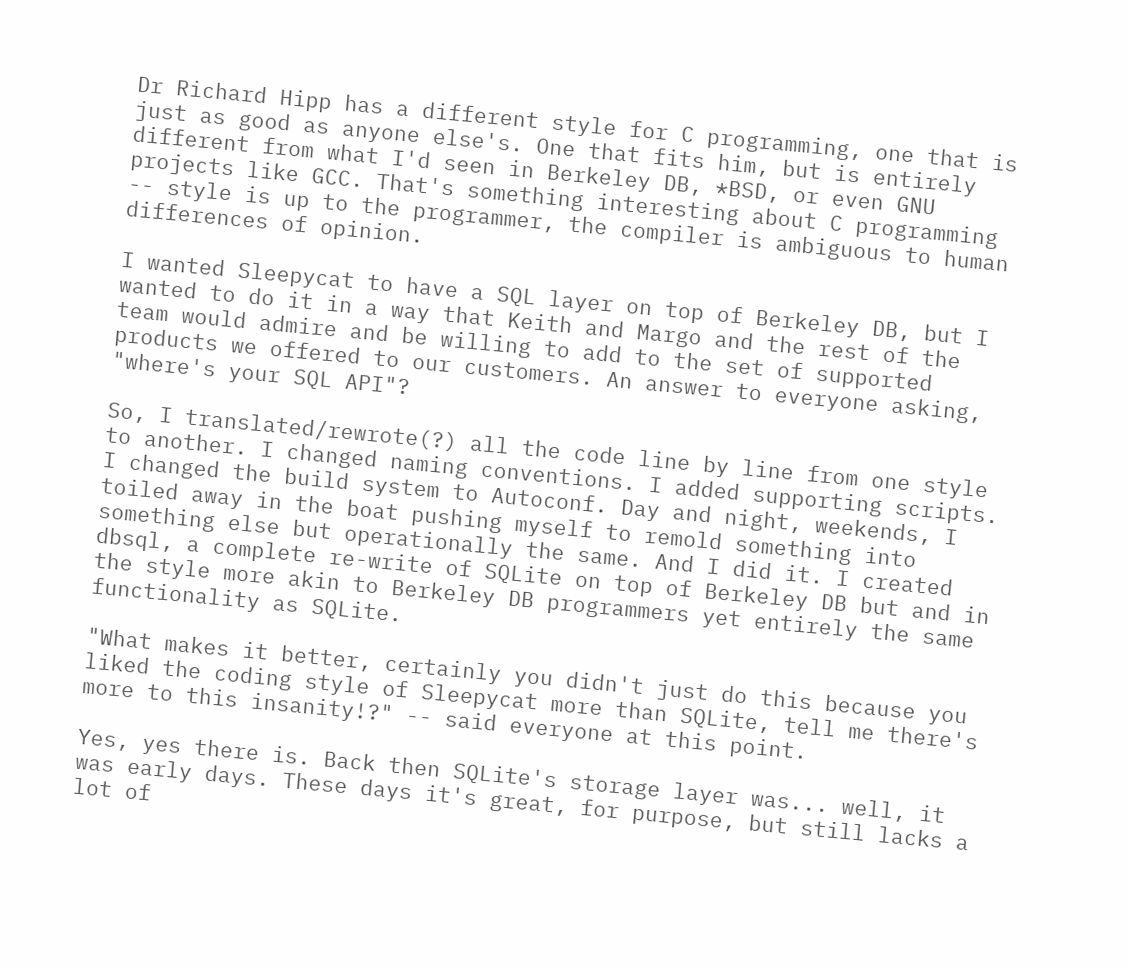Dr Richard Hipp has a different style for C programming, one that is just as good as anyone else's. One that fits him, but is entirely different from what I'd seen in Berkeley DB, *BSD, or even GNU projects like GCC. That's something interesting about C programming -- style is up to the programmer, the compiler is ambiguous to human differences of opinion.

I wanted Sleepycat to have a SQL layer on top of Berkeley DB, but I wanted to do it in a way that Keith and Margo and the rest of the team would admire and be willing to add to the set of supported products we offered to our customers. An answer to everyone asking, "where's your SQL API"?

So, I translated/rewrote(?) all the code line by line from one style to another. I changed naming conventions. I added supporting scripts. I changed the build system to Autoconf. Day and night, weekends, I toiled away in the boat pushing myself to remold something into something else but operationally the same. And I did it. I created dbsql, a complete re-write of SQLite on top of Berkeley DB but and in the style more akin to Berkeley DB programmers yet entirely the same functionality as SQLite.

"What makes it better, certainly you didn't just do this because you liked the coding style of Sleepycat more than SQLite, tell me there's more to this insanity!?" -- said everyone at this point.

Yes, yes there is. Back then SQLite's storage layer was... well, it was early days. These days it's great, for purpose, but still lacks a lot of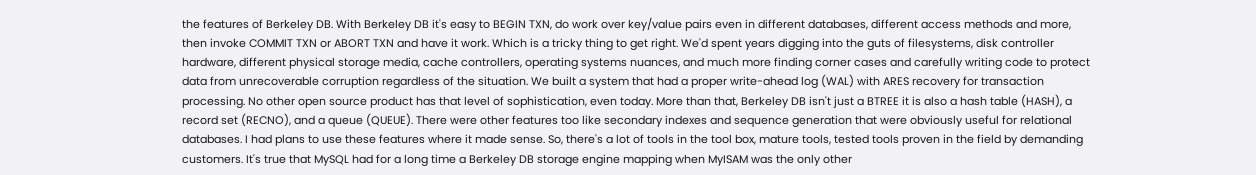the features of Berkeley DB. With Berkeley DB it's easy to BEGIN TXN, do work over key/value pairs even in different databases, different access methods and more, then invoke COMMIT TXN or ABORT TXN and have it work. Which is a tricky thing to get right. We'd spent years digging into the guts of filesystems, disk controller hardware, different physical storage media, cache controllers, operating systems nuances, and much more finding corner cases and carefully writing code to protect data from unrecoverable corruption regardless of the situation. We built a system that had a proper write-ahead log (WAL) with ARES recovery for transaction processing. No other open source product has that level of sophistication, even today. More than that, Berkeley DB isn't just a BTREE it is also a hash table (HASH), a record set (RECNO), and a queue (QUEUE). There were other features too like secondary indexes and sequence generation that were obviously useful for relational databases. I had plans to use these features where it made sense. So, there's a lot of tools in the tool box, mature tools, tested tools proven in the field by demanding customers. It's true that MySQL had for a long time a Berkeley DB storage engine mapping when MyISAM was the only other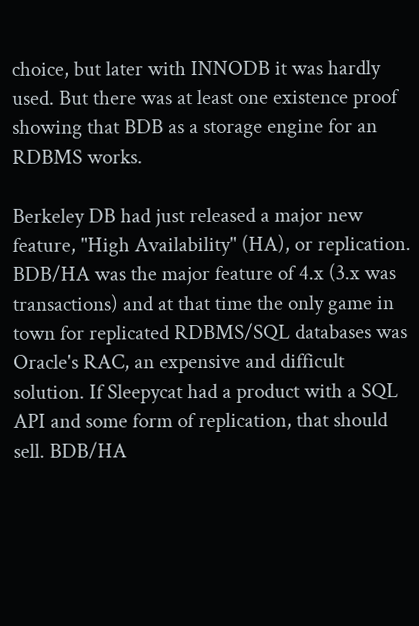choice, but later with INNODB it was hardly used. But there was at least one existence proof showing that BDB as a storage engine for an RDBMS works.

Berkeley DB had just released a major new feature, "High Availability" (HA), or replication. BDB/HA was the major feature of 4.x (3.x was transactions) and at that time the only game in town for replicated RDBMS/SQL databases was Oracle's RAC, an expensive and difficult solution. If Sleepycat had a product with a SQL API and some form of replication, that should sell. BDB/HA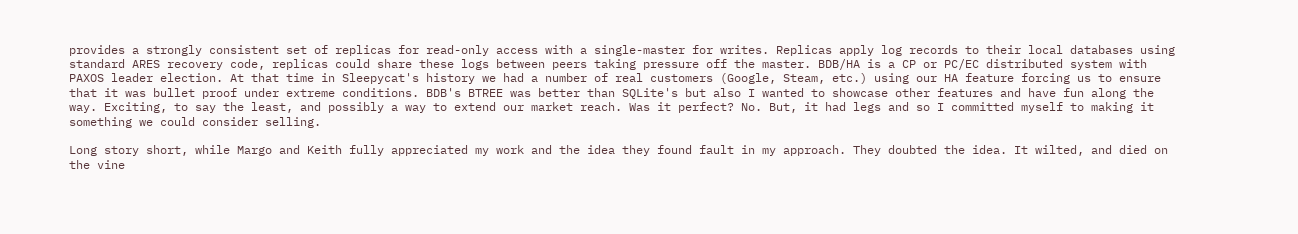provides a strongly consistent set of replicas for read-only access with a single-master for writes. Replicas apply log records to their local databases using standard ARES recovery code, replicas could share these logs between peers taking pressure off the master. BDB/HA is a CP or PC/EC distributed system with PAXOS leader election. At that time in Sleepycat's history we had a number of real customers (Google, Steam, etc.) using our HA feature forcing us to ensure that it was bullet proof under extreme conditions. BDB's BTREE was better than SQLite's but also I wanted to showcase other features and have fun along the way. Exciting, to say the least, and possibly a way to extend our market reach. Was it perfect? No. But, it had legs and so I committed myself to making it something we could consider selling.

Long story short, while Margo and Keith fully appreciated my work and the idea they found fault in my approach. They doubted the idea. It wilted, and died on the vine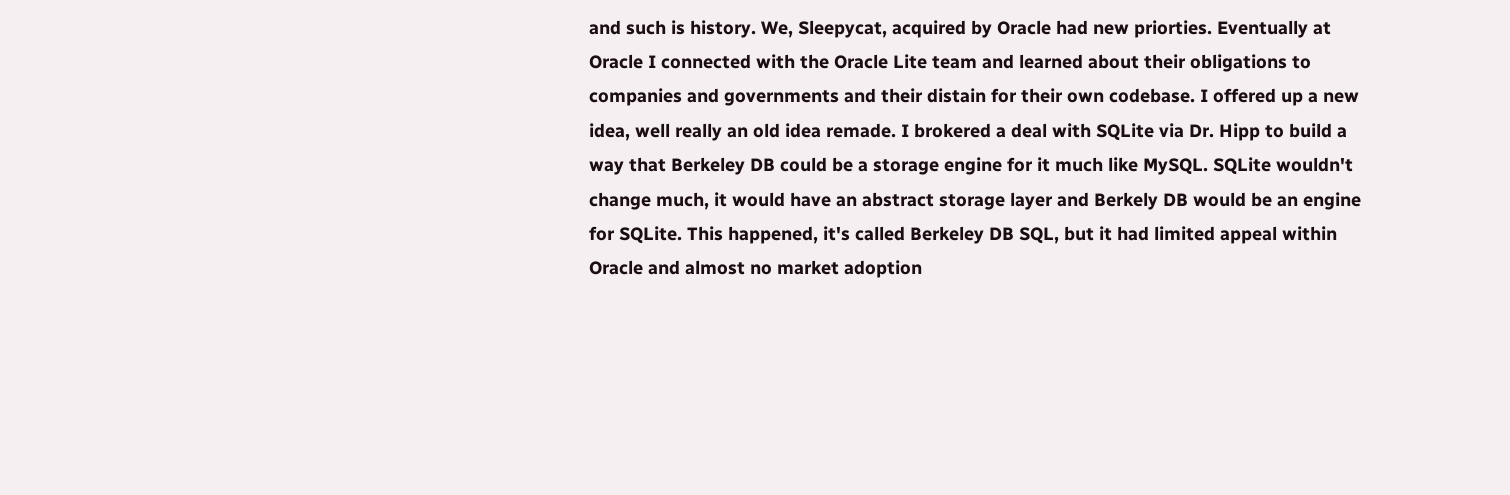and such is history. We, Sleepycat, acquired by Oracle had new priorties. Eventually at Oracle I connected with the Oracle Lite team and learned about their obligations to companies and governments and their distain for their own codebase. I offered up a new idea, well really an old idea remade. I brokered a deal with SQLite via Dr. Hipp to build a way that Berkeley DB could be a storage engine for it much like MySQL. SQLite wouldn't change much, it would have an abstract storage layer and Berkely DB would be an engine for SQLite. This happened, it's called Berkeley DB SQL, but it had limited appeal within Oracle and almost no market adoption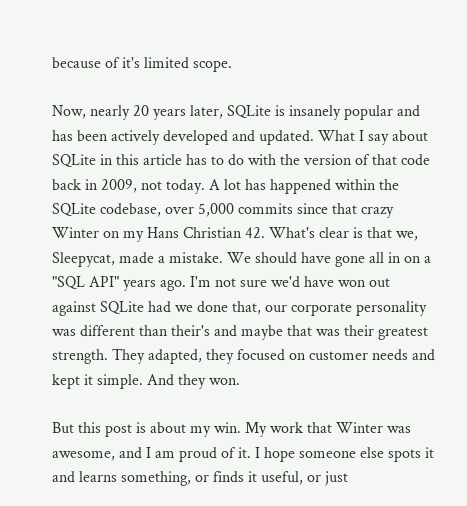because of it's limited scope.

Now, nearly 20 years later, SQLite is insanely popular and has been actively developed and updated. What I say about SQLite in this article has to do with the version of that code back in 2009, not today. A lot has happened within the SQLite codebase, over 5,000 commits since that crazy Winter on my Hans Christian 42. What's clear is that we, Sleepycat, made a mistake. We should have gone all in on a "SQL API" years ago. I'm not sure we'd have won out against SQLite had we done that, our corporate personality was different than their's and maybe that was their greatest strength. They adapted, they focused on customer needs and kept it simple. And they won.

But this post is about my win. My work that Winter was awesome, and I am proud of it. I hope someone else spots it and learns something, or finds it useful, or just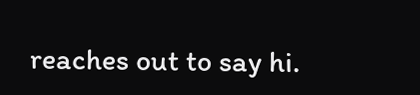reaches out to say hi.